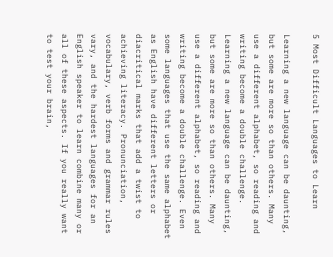5 Most Difficult Languages to Learn

Learning a new language can be daunting, but some are more so than others. Many use a different alphabet, so reading and writing become a double challenge.
Learning a new language can be daunting, but some are more so than others. Many use a different alphabet, so reading and writing become a double challenge. Even some languages that use the same alphabet as English have different letters or diacritical marks that add a twist to achieving literacy. Pronunciation, vocabulary, verb forms and grammar rules vary, and the hardest languages for an English speaker to learn combine many or all of these aspects. If you really want to test your brain,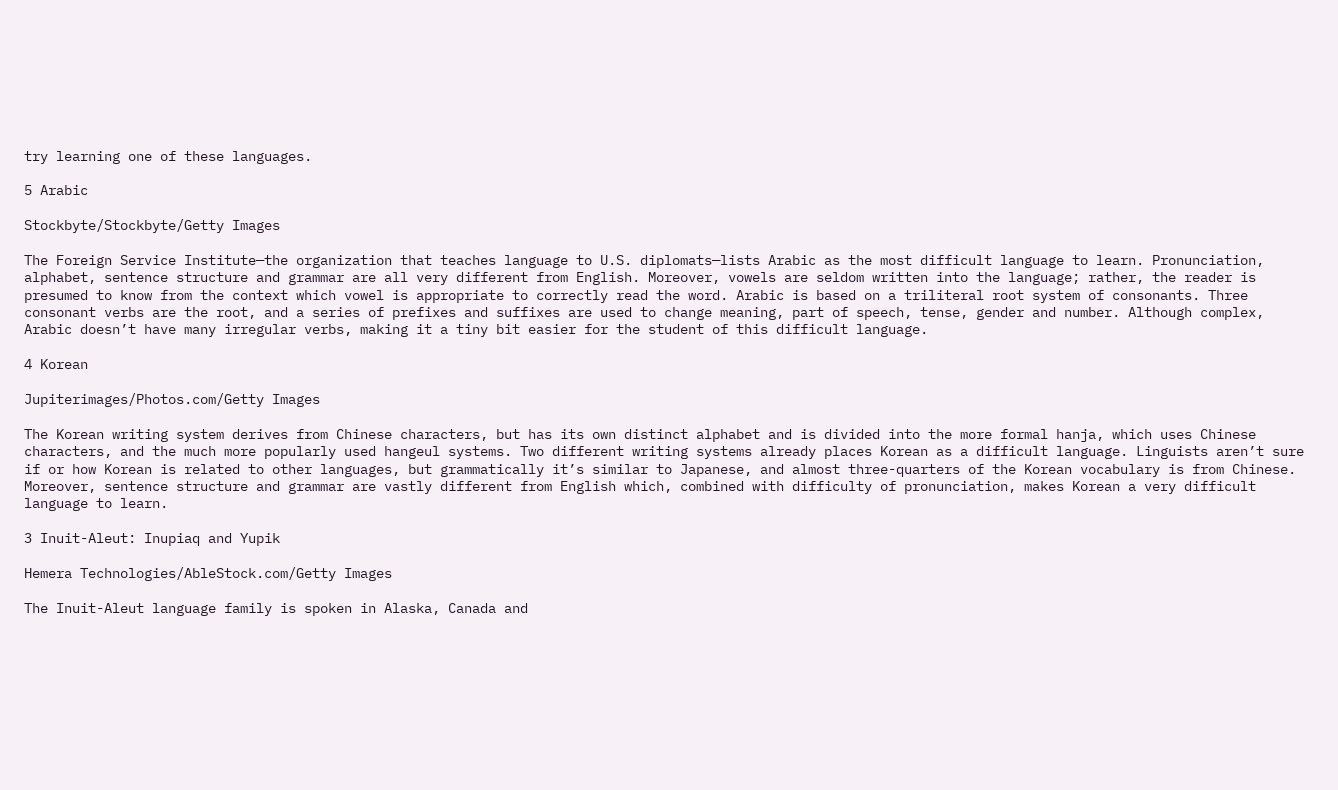try learning one of these languages.

5 Arabic

Stockbyte/Stockbyte/Getty Images

The Foreign Service Institute—the organization that teaches language to U.S. diplomats—lists Arabic as the most difficult language to learn. Pronunciation, alphabet, sentence structure and grammar are all very different from English. Moreover, vowels are seldom written into the language; rather, the reader is presumed to know from the context which vowel is appropriate to correctly read the word. Arabic is based on a triliteral root system of consonants. Three consonant verbs are the root, and a series of prefixes and suffixes are used to change meaning, part of speech, tense, gender and number. Although complex, Arabic doesn’t have many irregular verbs, making it a tiny bit easier for the student of this difficult language.

4 Korean

Jupiterimages/Photos.com/Getty Images

The Korean writing system derives from Chinese characters, but has its own distinct alphabet and is divided into the more formal hanja, which uses Chinese characters, and the much more popularly used hangeul systems. Two different writing systems already places Korean as a difficult language. Linguists aren’t sure if or how Korean is related to other languages, but grammatically it’s similar to Japanese, and almost three-quarters of the Korean vocabulary is from Chinese. Moreover, sentence structure and grammar are vastly different from English which, combined with difficulty of pronunciation, makes Korean a very difficult language to learn.

3 Inuit-Aleut: Inupiaq and Yupik

Hemera Technologies/AbleStock.com/Getty Images

The Inuit-Aleut language family is spoken in Alaska, Canada and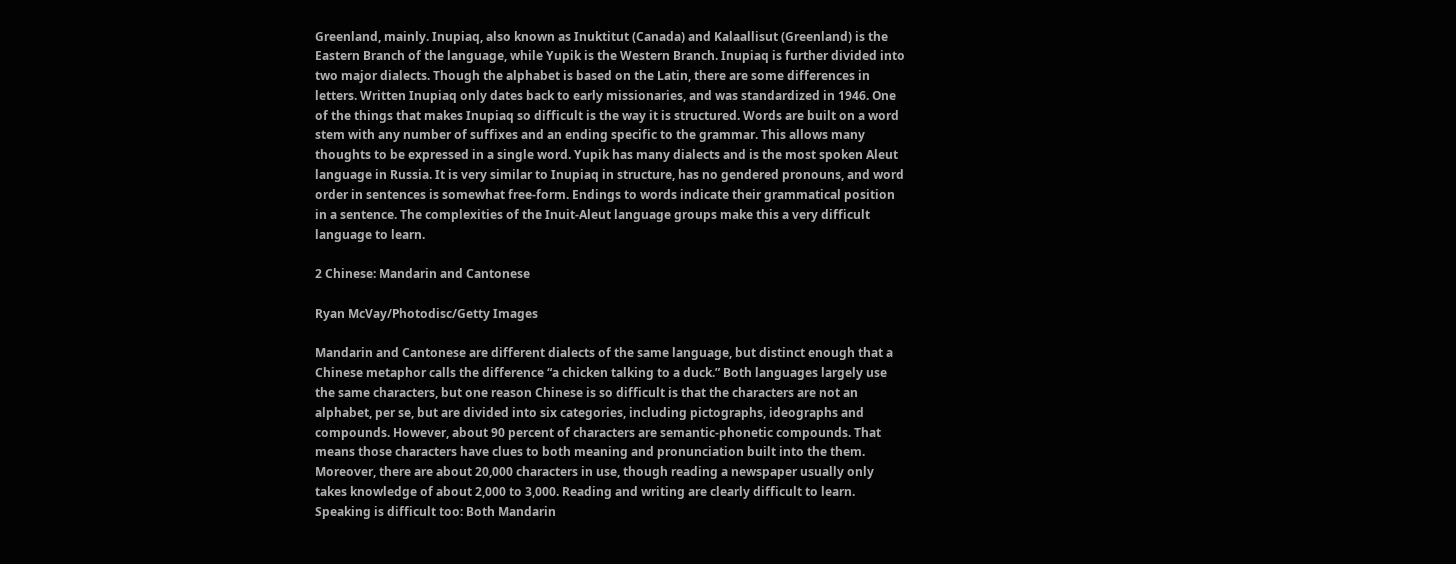Greenland, mainly. Inupiaq, also known as Inuktitut (Canada) and Kalaallisut (Greenland) is the Eastern Branch of the language, while Yupik is the Western Branch. Inupiaq is further divided into two major dialects. Though the alphabet is based on the Latin, there are some differences in letters. Written Inupiaq only dates back to early missionaries, and was standardized in 1946. One of the things that makes Inupiaq so difficult is the way it is structured. Words are built on a word stem with any number of suffixes and an ending specific to the grammar. This allows many thoughts to be expressed in a single word. Yupik has many dialects and is the most spoken Aleut language in Russia. It is very similar to Inupiaq in structure, has no gendered pronouns, and word order in sentences is somewhat free-form. Endings to words indicate their grammatical position in a sentence. The complexities of the Inuit-Aleut language groups make this a very difficult language to learn.

2 Chinese: Mandarin and Cantonese

Ryan McVay/Photodisc/Getty Images

Mandarin and Cantonese are different dialects of the same language, but distinct enough that a Chinese metaphor calls the difference “a chicken talking to a duck.” Both languages largely use the same characters, but one reason Chinese is so difficult is that the characters are not an alphabet, per se, but are divided into six categories, including pictographs, ideographs and compounds. However, about 90 percent of characters are semantic-phonetic compounds. That means those characters have clues to both meaning and pronunciation built into the them. Moreover, there are about 20,000 characters in use, though reading a newspaper usually only takes knowledge of about 2,000 to 3,000. Reading and writing are clearly difficult to learn. Speaking is difficult too: Both Mandarin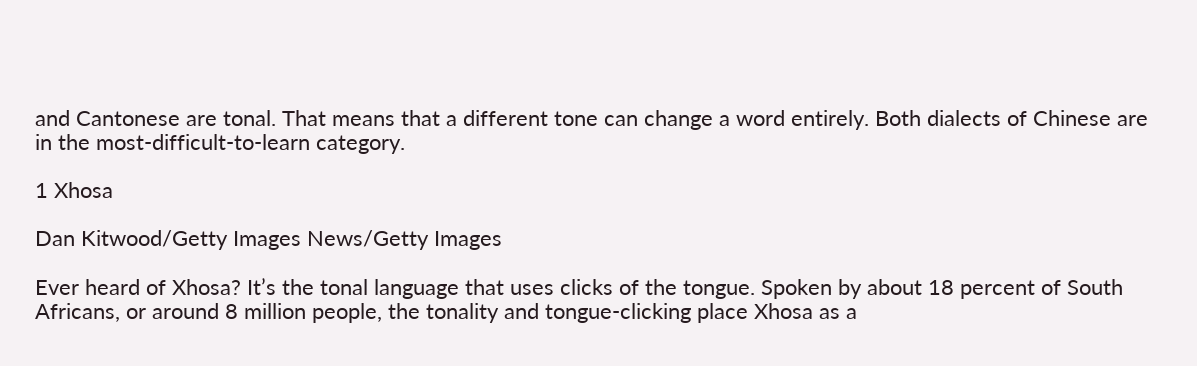and Cantonese are tonal. That means that a different tone can change a word entirely. Both dialects of Chinese are in the most-difficult-to-learn category.

1 Xhosa

Dan Kitwood/Getty Images News/Getty Images

Ever heard of Xhosa? It’s the tonal language that uses clicks of the tongue. Spoken by about 18 percent of South Africans, or around 8 million people, the tonality and tongue-clicking place Xhosa as a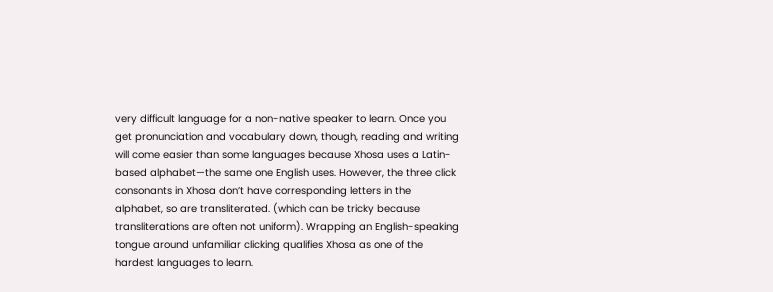very difficult language for a non-native speaker to learn. Once you get pronunciation and vocabulary down, though, reading and writing will come easier than some languages because Xhosa uses a Latin-based alphabet—the same one English uses. However, the three click consonants in Xhosa don’t have corresponding letters in the alphabet, so are transliterated. (which can be tricky because transliterations are often not uniform). Wrapping an English-speaking tongue around unfamiliar clicking qualifies Xhosa as one of the hardest languages to learn.